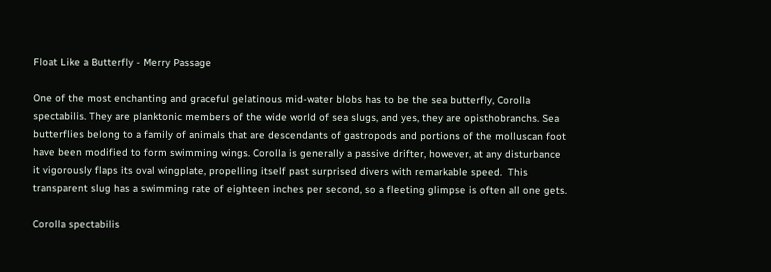Float Like a Butterfly - Merry Passage

One of the most enchanting and graceful gelatinous mid-water blobs has to be the sea butterfly, Corolla spectabilis. They are planktonic members of the wide world of sea slugs, and yes, they are opisthobranchs. Sea butterflies belong to a family of animals that are descendants of gastropods and portions of the molluscan foot have been modified to form swimming wings. Corolla is generally a passive drifter, however, at any disturbance it vigorously flaps its oval wingplate, propelling itself past surprised divers with remarkable speed.  This transparent slug has a swimming rate of eighteen inches per second, so a fleeting glimpse is often all one gets.

Corolla spectabilis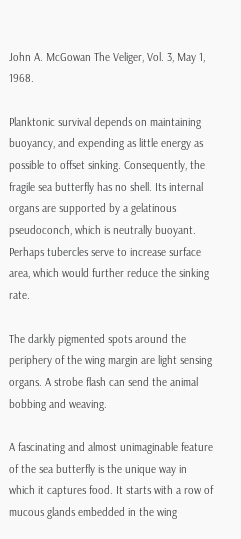John A. McGowan The Veliger, Vol. 3, May 1, 1968.

Planktonic survival depends on maintaining buoyancy, and expending as little energy as possible to offset sinking. Consequently, the fragile sea butterfly has no shell. Its internal organs are supported by a gelatinous pseudoconch, which is neutrally buoyant. Perhaps tubercles serve to increase surface area, which would further reduce the sinking rate.

The darkly pigmented spots around the periphery of the wing margin are light sensing organs. A strobe flash can send the animal bobbing and weaving.

A fascinating and almost unimaginable feature of the sea butterfly is the unique way in which it captures food. It starts with a row of mucous glands embedded in the wing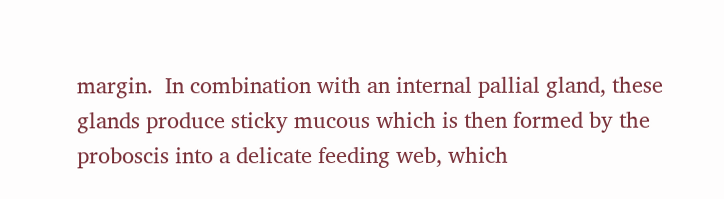margin.  In combination with an internal pallial gland, these glands produce sticky mucous which is then formed by the proboscis into a delicate feeding web, which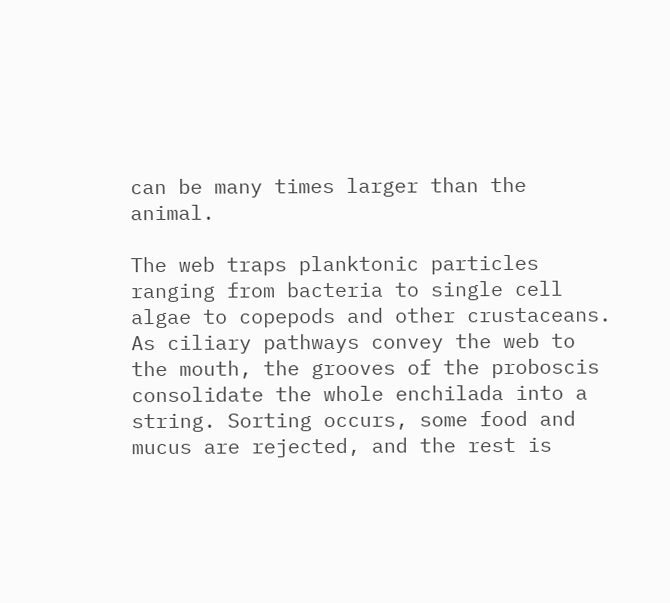can be many times larger than the animal.

The web traps planktonic particles ranging from bacteria to single cell algae to copepods and other crustaceans. As ciliary pathways convey the web to the mouth, the grooves of the proboscis consolidate the whole enchilada into a string. Sorting occurs, some food and mucus are rejected, and the rest is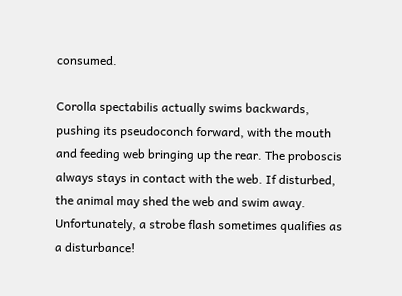consumed.

Corolla spectabilis actually swims backwards, pushing its pseudoconch forward, with the mouth and feeding web bringing up the rear. The proboscis always stays in contact with the web. If disturbed, the animal may shed the web and swim away. Unfortunately, a strobe flash sometimes qualifies as a disturbance!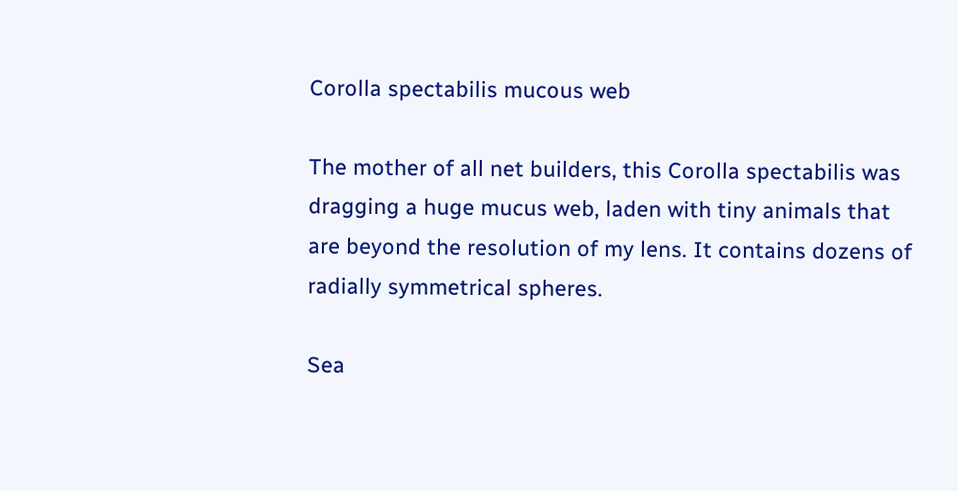Corolla spectabilis mucous web

The mother of all net builders, this Corolla spectabilis was dragging a huge mucus web, laden with tiny animals that are beyond the resolution of my lens. It contains dozens of radially symmetrical spheres.

Sea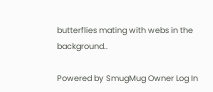butterflies mating with webs in the background..

Powered by SmugMug Owner Log In